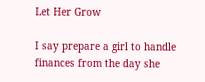Let Her Grow

I say prepare a girl to handle finances from the day she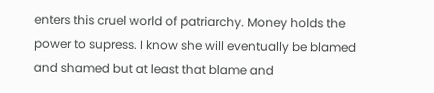enters this cruel world of patriarchy. Money holds the power to supress. I know she will eventually be blamed and shamed but at least that blame and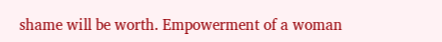shame will be worth. Empowerment of a woman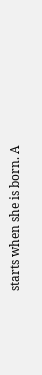starts when she is born. A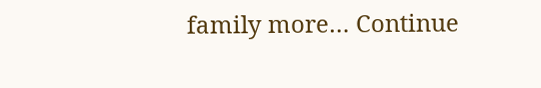family more… Continue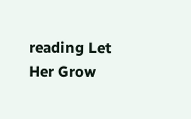reading Let Her Grow